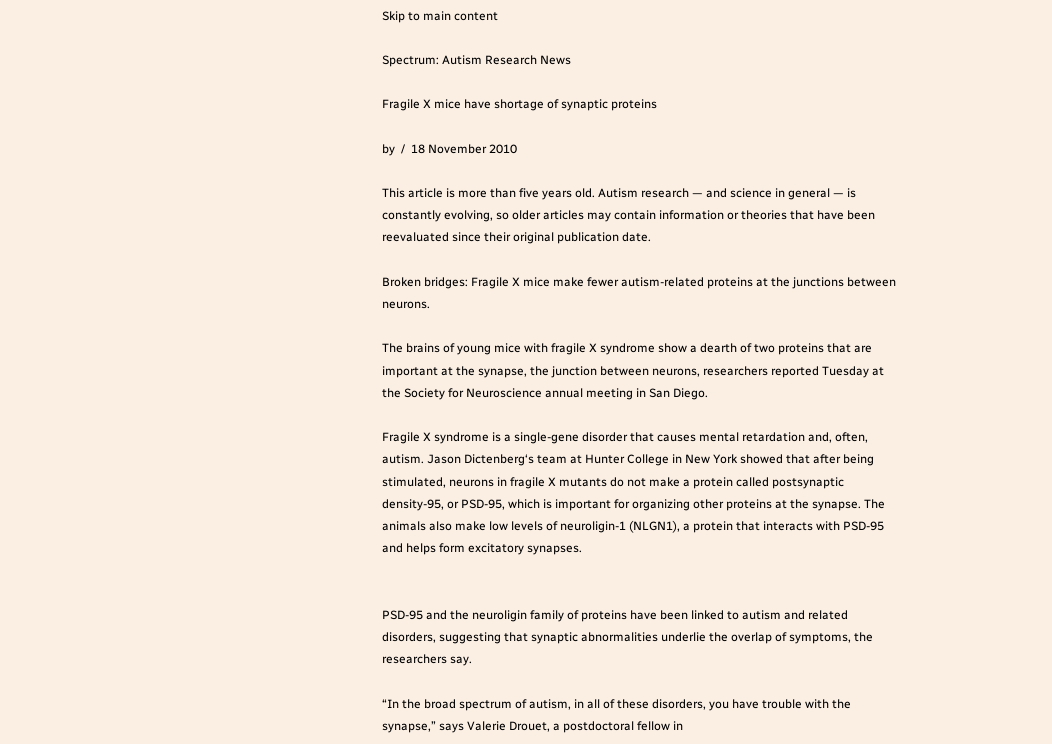Skip to main content

Spectrum: Autism Research News

Fragile X mice have shortage of synaptic proteins

by  /  18 November 2010

This article is more than five years old. Autism research — and science in general — is constantly evolving, so older articles may contain information or theories that have been reevaluated since their original publication date.

Broken bridges: Fragile X mice make fewer autism-related proteins at the junctions between neurons.

The brains of young mice with fragile X syndrome show a dearth of two proteins that are important at the synapse, the junction between neurons, researchers reported Tuesday at the Society for Neuroscience annual meeting in San Diego.

Fragile X syndrome is a single-gene disorder that causes mental retardation and, often, autism. Jason Dictenberg‘s team at Hunter College in New York showed that after being stimulated, neurons in fragile X mutants do not make a protein called postsynaptic density-95, or PSD-95, which is important for organizing other proteins at the synapse. The animals also make low levels of neuroligin-1 (NLGN1), a protein that interacts with PSD-95 and helps form excitatory synapses.


PSD-95 and the neuroligin family of proteins have been linked to autism and related disorders, suggesting that synaptic abnormalities underlie the overlap of symptoms, the researchers say.

“In the broad spectrum of autism, in all of these disorders, you have trouble with the synapse,” says Valerie Drouet, a postdoctoral fellow in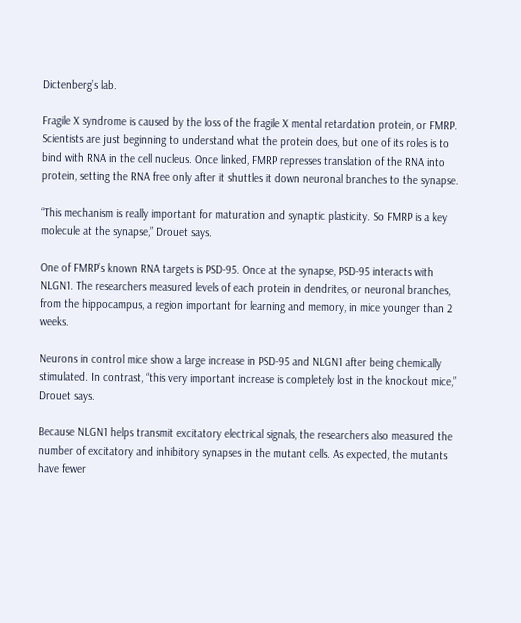Dictenberg’s lab.

Fragile X syndrome is caused by the loss of the fragile X mental retardation protein, or FMRP. Scientists are just beginning to understand what the protein does, but one of its roles is to bind with RNA in the cell nucleus. Once linked, FMRP represses translation of the RNA into protein, setting the RNA free only after it shuttles it down neuronal branches to the synapse.

“This mechanism is really important for maturation and synaptic plasticity. So FMRP is a key molecule at the synapse,” Drouet says.

One of FMRP’s known RNA targets is PSD-95. Once at the synapse, PSD-95 interacts with NLGN1. The researchers measured levels of each protein in dendrites, or neuronal branches, from the hippocampus, a region important for learning and memory, in mice younger than 2 weeks.

Neurons in control mice show a large increase in PSD-95 and NLGN1 after being chemically stimulated. In contrast, “this very important increase is completely lost in the knockout mice,” Drouet says.

Because NLGN1 helps transmit excitatory electrical signals, the researchers also measured the number of excitatory and inhibitory synapses in the mutant cells. As expected, the mutants have fewer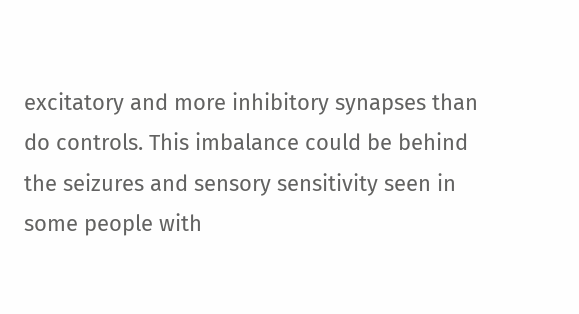excitatory and more inhibitory synapses than do controls. This imbalance could be behind the seizures and sensory sensitivity seen in some people with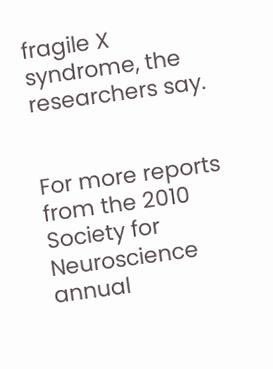fragile X syndrome, the researchers say.


For more reports from the 2010 Society for Neuroscience annual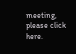meeting, please click here.